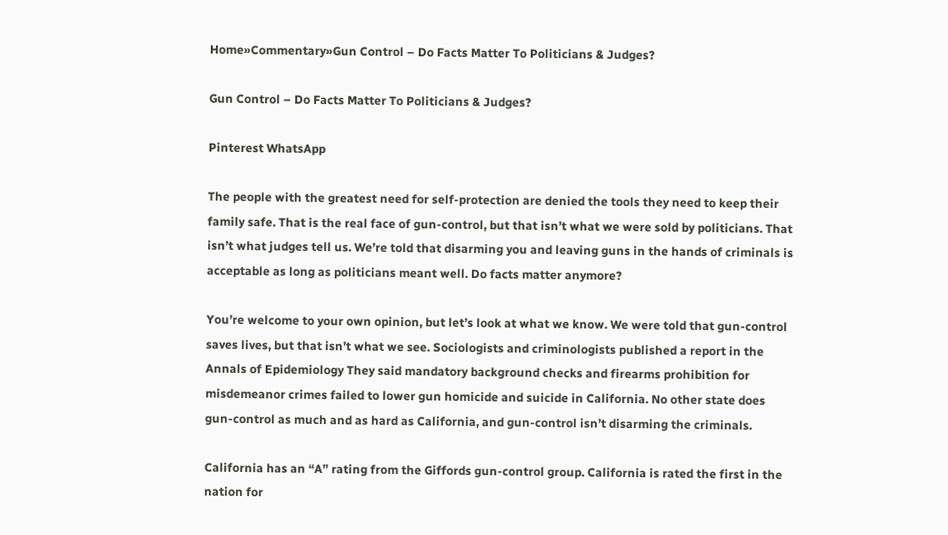Home»Commentary»Gun Control – Do Facts Matter To Politicians & Judges?

Gun Control – Do Facts Matter To Politicians & Judges?

Pinterest WhatsApp

The people with the greatest need for self-protection are denied the tools they need to keep their family safe. That is the real face of gun-control, but that isn’t what we were sold by politicians. That isn’t what judges tell us. We’re told that disarming you and leaving guns in the hands of criminals is acceptable as long as politicians meant well. Do facts matter anymore?

You’re welcome to your own opinion, but let’s look at what we know. We were told that gun-control saves lives, but that isn’t what we see. Sociologists and criminologists published a report in the Annals of Epidemiology They said mandatory background checks and firearms prohibition for misdemeanor crimes failed to lower gun homicide and suicide in California. No other state does gun-control as much and as hard as California, and gun-control isn’t disarming the criminals.

California has an “A” rating from the Giffords gun-control group. California is rated the first in the nation for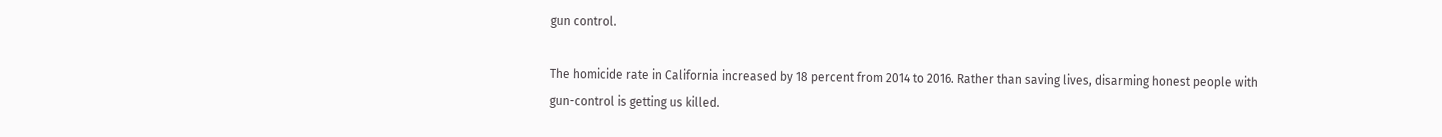gun control.

The homicide rate in California increased by 18 percent from 2014 to 2016. Rather than saving lives, disarming honest people with gun-control is getting us killed.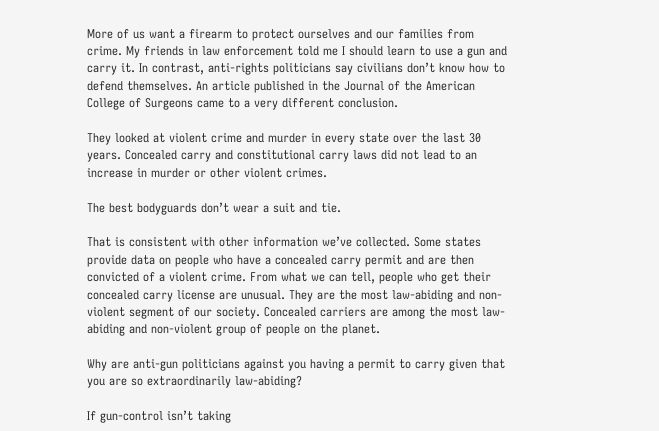More of us want a firearm to protect ourselves and our families from crime. My friends in law enforcement told me I should learn to use a gun and carry it. In contrast, anti-rights politicians say civilians don’t know how to defend themselves. An article published in the Journal of the American College of Surgeons came to a very different conclusion.

They looked at violent crime and murder in every state over the last 30 years. Concealed carry and constitutional carry laws did not lead to an increase in murder or other violent crimes.

The best bodyguards don’t wear a suit and tie.

That is consistent with other information we’ve collected. Some states provide data on people who have a concealed carry permit and are then convicted of a violent crime. From what we can tell, people who get their concealed carry license are unusual. They are the most law-abiding and non-violent segment of our society. Concealed carriers are among the most law-abiding and non-violent group of people on the planet.

Why are anti-gun politicians against you having a permit to carry given that you are so extraordinarily law-abiding?

If gun-control isn’t taking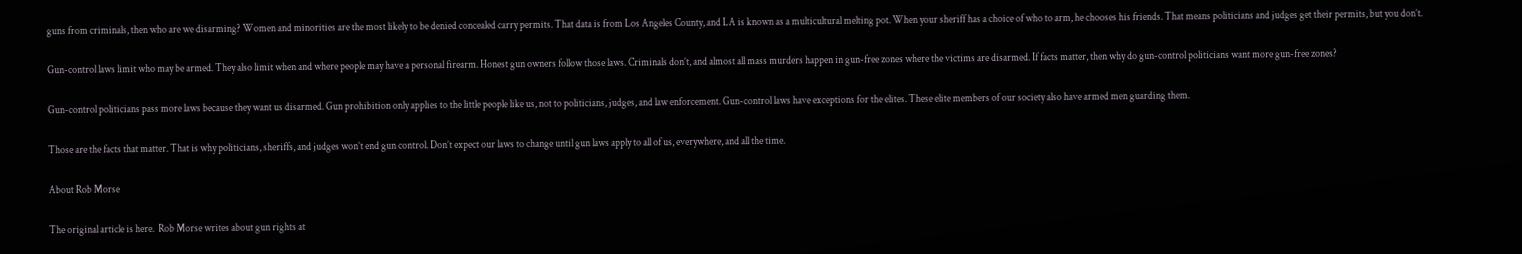guns from criminals, then who are we disarming? Women and minorities are the most likely to be denied concealed carry permits. That data is from Los Angeles County, and LA is known as a multicultural melting pot. When your sheriff has a choice of who to arm, he chooses his friends. That means politicians and judges get their permits, but you don’t.

Gun-control laws limit who may be armed. They also limit when and where people may have a personal firearm. Honest gun owners follow those laws. Criminals don’t, and almost all mass murders happen in gun-free zones where the victims are disarmed. If facts matter, then why do gun-control politicians want more gun-free zones?

Gun-control politicians pass more laws because they want us disarmed. Gun prohibition only applies to the little people like us, not to politicians, judges, and law enforcement. Gun-control laws have exceptions for the elites. These elite members of our society also have armed men guarding them.

Those are the facts that matter. That is why politicians, sheriffs, and judges won’t end gun control. Don’t expect our laws to change until gun laws apply to all of us, everywhere, and all the time.

About Rob Morse

The original article is here.  Rob Morse writes about gun rights at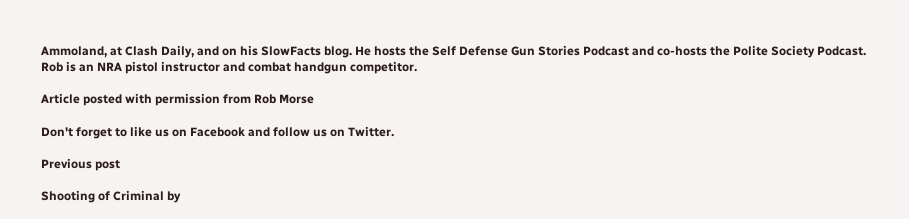Ammoland, at Clash Daily, and on his SlowFacts blog. He hosts the Self Defense Gun Stories Podcast and co-hosts the Polite Society Podcast. Rob is an NRA pistol instructor and combat handgun competitor.

Article posted with permission from Rob Morse

Don't forget to like us on Facebook and follow us on Twitter.

Previous post

Shooting of Criminal by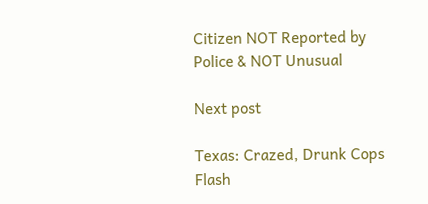Citizen NOT Reported by Police & NOT Unusual

Next post

Texas: Crazed, Drunk Cops Flash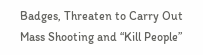Badges, Threaten to Carry Out Mass Shooting and “Kill People”